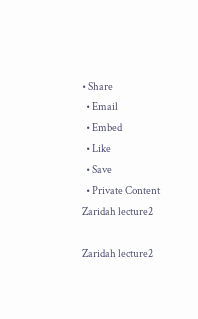• Share
  • Email
  • Embed
  • Like
  • Save
  • Private Content
Zaridah lecture2

Zaridah lecture2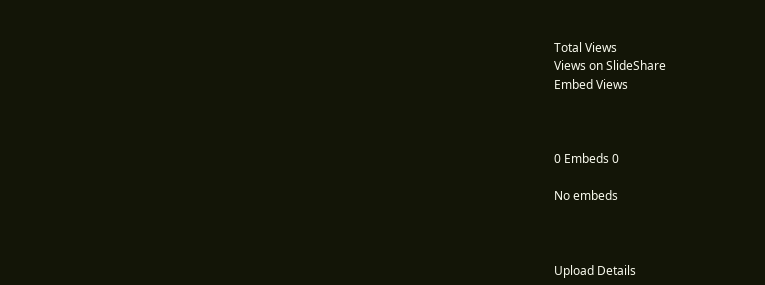Total Views
Views on SlideShare
Embed Views



0 Embeds 0

No embeds



Upload Details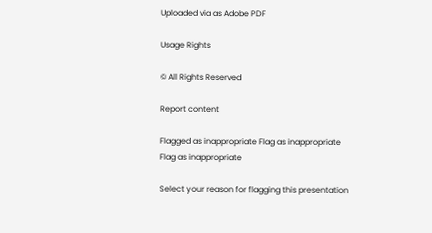Uploaded via as Adobe PDF

Usage Rights

© All Rights Reserved

Report content

Flagged as inappropriate Flag as inappropriate
Flag as inappropriate

Select your reason for flagging this presentation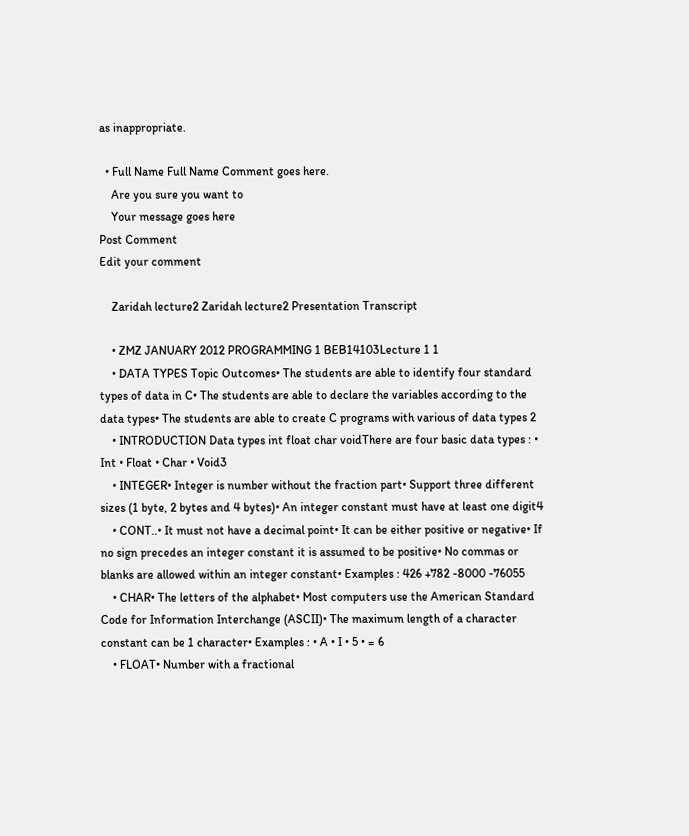as inappropriate.

  • Full Name Full Name Comment goes here.
    Are you sure you want to
    Your message goes here
Post Comment
Edit your comment

    Zaridah lecture2 Zaridah lecture2 Presentation Transcript

    • ZMZ JANUARY 2012 PROGRAMMING 1 BEB14103Lecture 1 1
    • DATA TYPES Topic Outcomes• The students are able to identify four standard types of data in C• The students are able to declare the variables according to the data types• The students are able to create C programs with various of data types 2
    • INTRODUCTION Data types int float char voidThere are four basic data types : • Int • Float • Char • Void3
    • INTEGER• Integer is number without the fraction part• Support three different sizes (1 byte, 2 bytes and 4 bytes)• An integer constant must have at least one digit4
    • CONT..• It must not have a decimal point• It can be either positive or negative• If no sign precedes an integer constant it is assumed to be positive• No commas or blanks are allowed within an integer constant• Examples : 426 +782 -8000 -76055
    • CHAR• The letters of the alphabet• Most computers use the American Standard Code for Information Interchange (ASCII)• The maximum length of a character constant can be 1 character• Examples : • A • I • 5 • = 6
    • FLOAT• Number with a fractional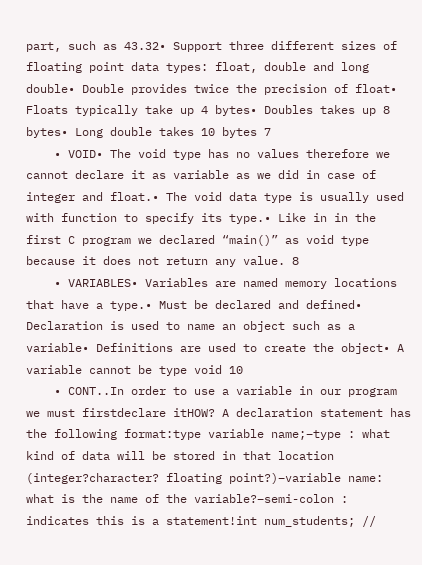part, such as 43.32• Support three different sizes of floating point data types: float, double and long double• Double provides twice the precision of float• Floats typically take up 4 bytes• Doubles takes up 8 bytes• Long double takes 10 bytes 7
    • VOID• The void type has no values therefore we cannot declare it as variable as we did in case of integer and float.• The void data type is usually used with function to specify its type.• Like in in the first C program we declared “main()” as void type because it does not return any value. 8
    • VARIABLES• Variables are named memory locations that have a type.• Must be declared and defined• Declaration is used to name an object such as a variable• Definitions are used to create the object• A variable cannot be type void 10
    • CONT..In order to use a variable in our program we must firstdeclare itHOW? A declaration statement has the following format:type variable name;–type : what kind of data will be stored in that location (integer?character? floating point?)–variable name: what is the name of the variable?–semi-colon : indicates this is a statement!int num_students; //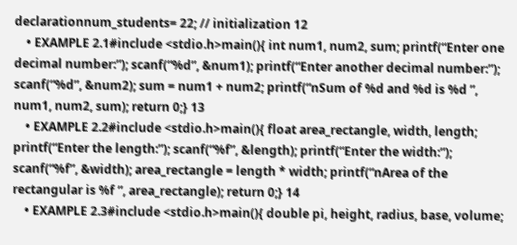declarationnum_students= 22; // initialization 12
    • EXAMPLE 2.1#include <stdio.h>main(){ int num1, num2, sum; printf(“Enter one decimal number:”); scanf(“%d”, &num1); printf(“Enter another decimal number:”); scanf(“%d”, &num2); sum = num1 + num2; printf(“nSum of %d and %d is %d ”, num1, num2, sum); return 0;} 13
    • EXAMPLE 2.2#include <stdio.h>main(){ float area_rectangle, width, length; printf(“Enter the length:”); scanf(“%f”, &length); printf(“Enter the width:”); scanf(“%f”, &width); area_rectangle = length * width; printf(“nArea of the rectangular is %f ”, area_rectangle); return 0;} 14
    • EXAMPLE 2.3#include <stdio.h>main(){ double pi, height, radius, base, volume;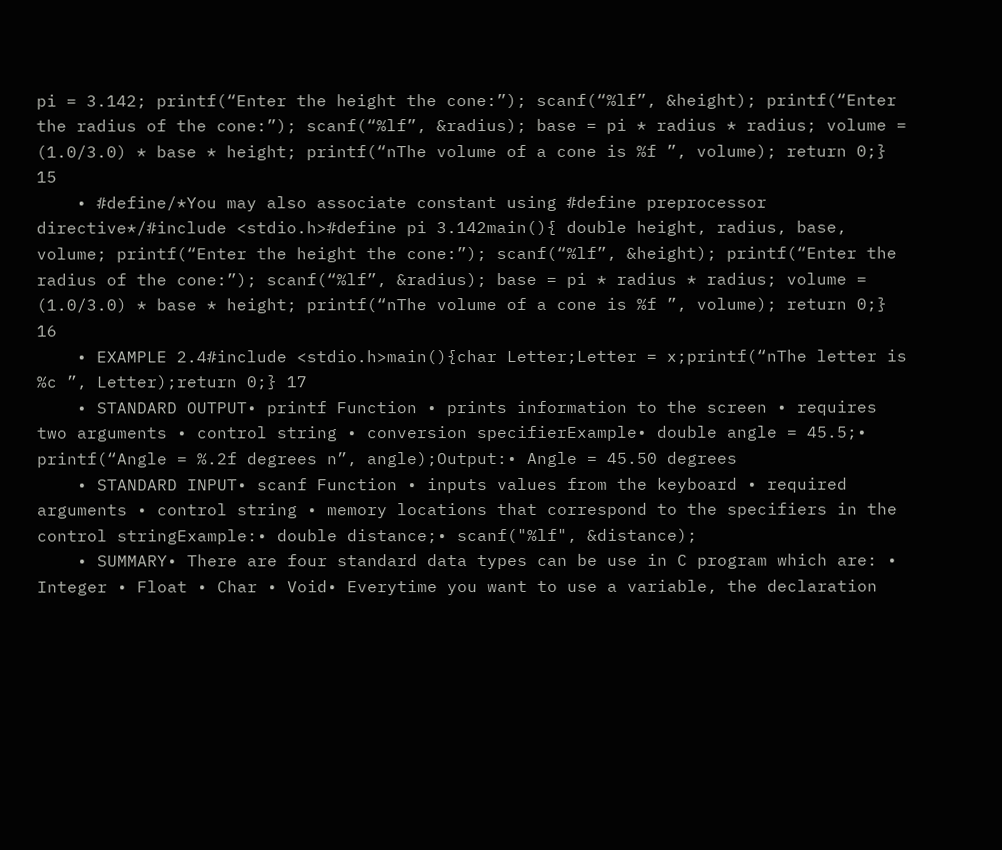pi = 3.142; printf(“Enter the height the cone:”); scanf(“%lf”, &height); printf(“Enter the radius of the cone:”); scanf(“%lf”, &radius); base = pi * radius * radius; volume = (1.0/3.0) * base * height; printf(“nThe volume of a cone is %f ”, volume); return 0;} 15
    • #define/*You may also associate constant using #define preprocessor directive*/#include <stdio.h>#define pi 3.142main(){ double height, radius, base, volume; printf(“Enter the height the cone:”); scanf(“%lf”, &height); printf(“Enter the radius of the cone:”); scanf(“%lf”, &radius); base = pi * radius * radius; volume = (1.0/3.0) * base * height; printf(“nThe volume of a cone is %f ”, volume); return 0;} 16
    • EXAMPLE 2.4#include <stdio.h>main(){char Letter;Letter = x;printf(“nThe letter is %c ”, Letter);return 0;} 17
    • STANDARD OUTPUT• printf Function • prints information to the screen • requires two arguments • control string • conversion specifierExample• double angle = 45.5;• printf(“Angle = %.2f degrees n”, angle);Output:• Angle = 45.50 degrees
    • STANDARD INPUT• scanf Function • inputs values from the keyboard • required arguments • control string • memory locations that correspond to the specifiers in the control stringExample:• double distance;• scanf("%lf", &distance);
    • SUMMARY• There are four standard data types can be use in C program which are: • Integer • Float • Char • Void• Everytime you want to use a variable, the declaration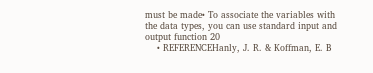must be made• To associate the variables with the data types, you can use standard input and output function 20
    • REFERENCEHanly, J. R. & Koffman, E. B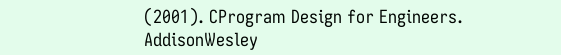(2001). CProgram Design for Engineers. AddisonWesley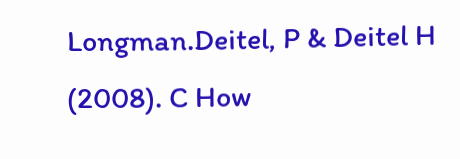Longman.Deitel, P & Deitel H (2008). C How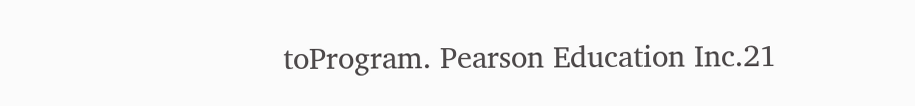toProgram. Pearson Education Inc.21